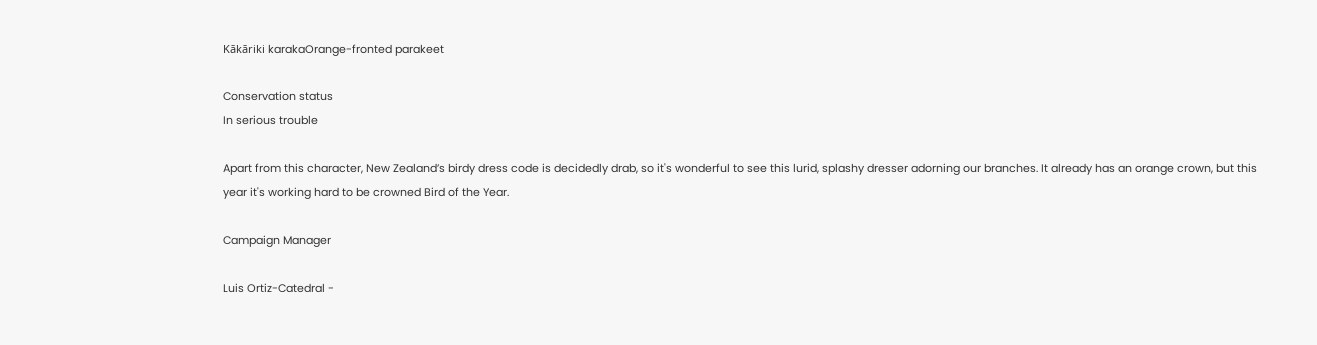Kākāriki karakaOrange-fronted parakeet

Conservation status
In serious trouble

Apart from this character, New Zealand’s birdy dress code is decidedly drab, so it's wonderful to see this lurid, splashy dresser adorning our branches. It already has an orange crown, but this year it's working hard to be crowned Bird of the Year.

Campaign Manager

Luis Ortiz-Catedral -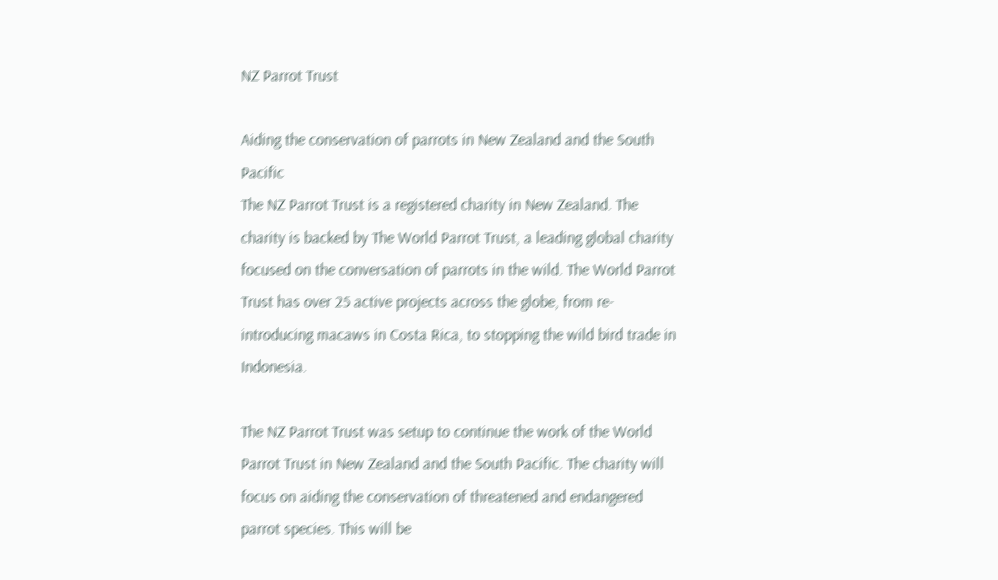NZ Parrot Trust

Aiding the conservation of parrots in New Zealand and the South Pacific
The NZ Parrot Trust is a registered charity in New Zealand. The charity is backed by The World Parrot Trust, a leading global charity focused on the conversation of parrots in the wild. The World Parrot Trust has over 25 active projects across the globe, from re-introducing macaws in Costa Rica, to stopping the wild bird trade in Indonesia.

The NZ Parrot Trust was setup to continue the work of the World Parrot Trust in New Zealand and the South Pacific. The charity will focus on aiding the conservation of threatened and endangered parrot species. This will be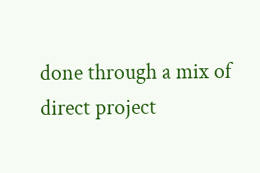done through a mix of direct project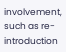involvement, such as re-introduction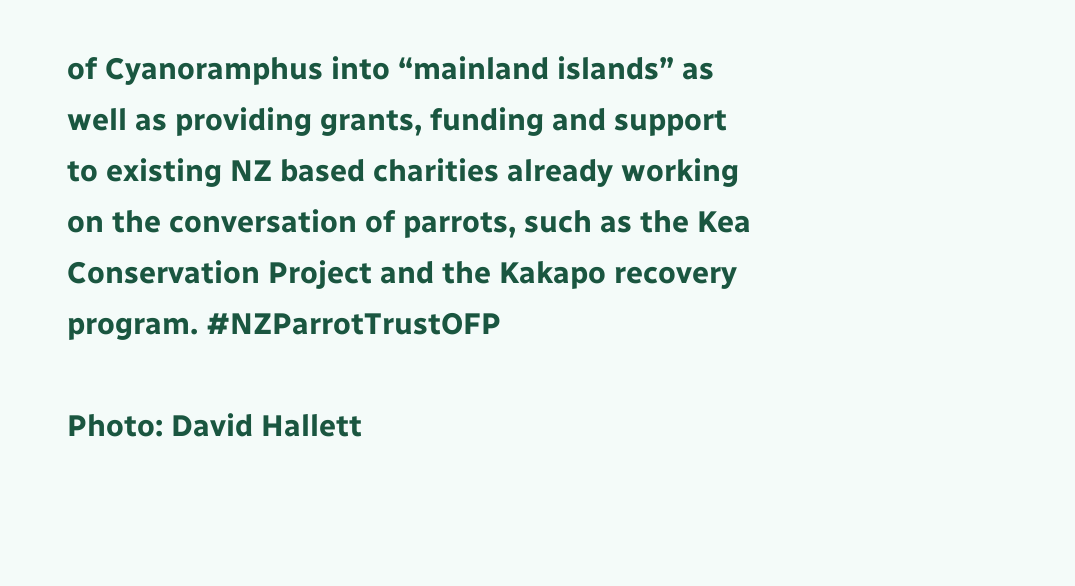of Cyanoramphus into “mainland islands” as well as providing grants, funding and support to existing NZ based charities already working on the conversation of parrots, such as the Kea Conservation Project and the Kakapo recovery program. #NZParrotTrustOFP

Photo: David Hallett